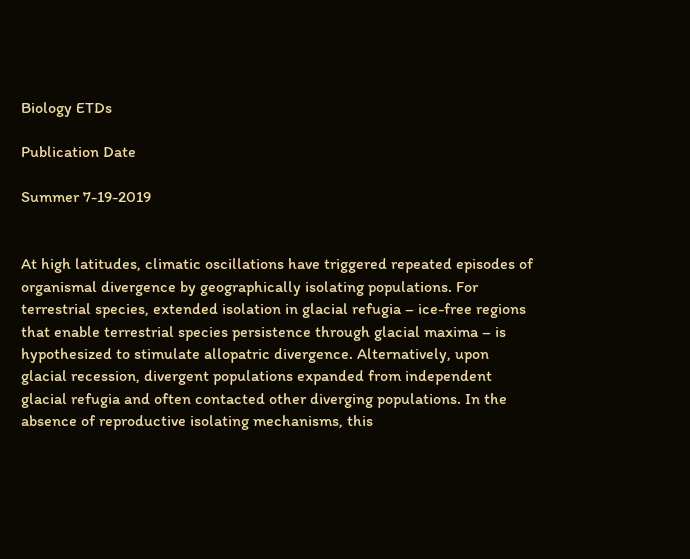Biology ETDs

Publication Date

Summer 7-19-2019


At high latitudes, climatic oscillations have triggered repeated episodes of organismal divergence by geographically isolating populations. For terrestrial species, extended isolation in glacial refugia – ice-free regions that enable terrestrial species persistence through glacial maxima – is hypothesized to stimulate allopatric divergence. Alternatively, upon glacial recession, divergent populations expanded from independent glacial refugia and often contacted other diverging populations. In the absence of reproductive isolating mechanisms, this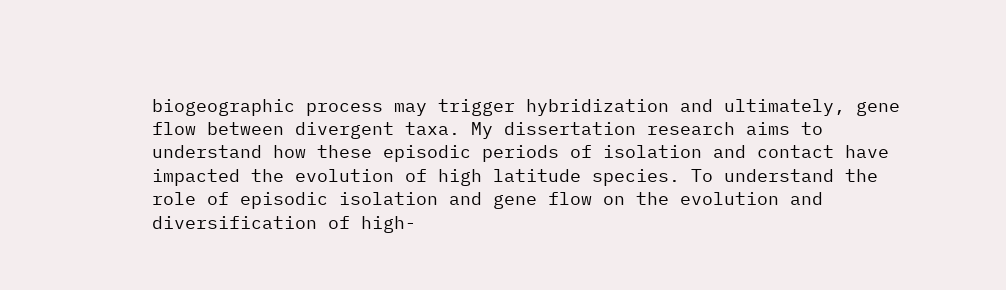biogeographic process may trigger hybridization and ultimately, gene flow between divergent taxa. My dissertation research aims to understand how these episodic periods of isolation and contact have impacted the evolution of high latitude species. To understand the role of episodic isolation and gene flow on the evolution and diversification of high-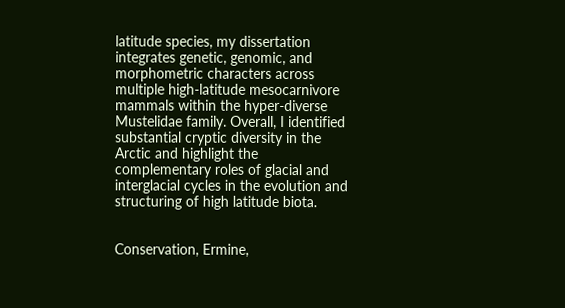latitude species, my dissertation integrates genetic, genomic, and morphometric characters across multiple high-latitude mesocarnivore mammals within the hyper-diverse Mustelidae family. Overall, I identified substantial cryptic diversity in the Arctic and highlight the complementary roles of glacial and interglacial cycles in the evolution and structuring of high latitude biota.


Conservation, Ermine,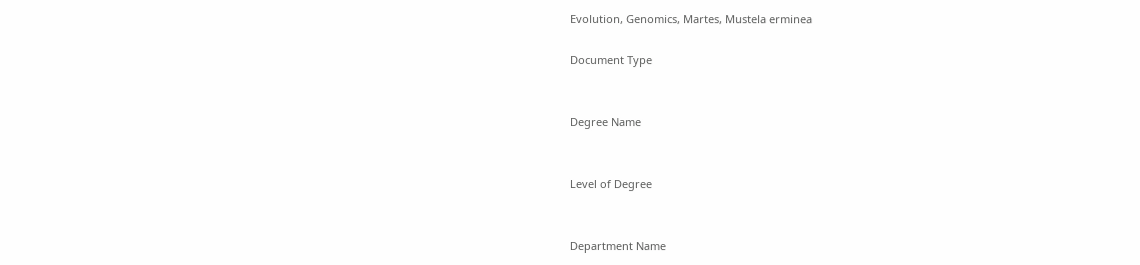Evolution, Genomics, Martes, Mustela erminea

Document Type


Degree Name


Level of Degree


Department Name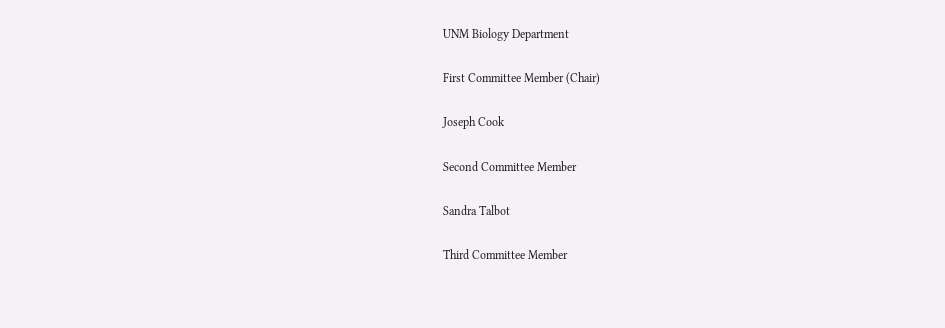UNM Biology Department

First Committee Member (Chair)

Joseph Cook

Second Committee Member

Sandra Talbot

Third Committee Member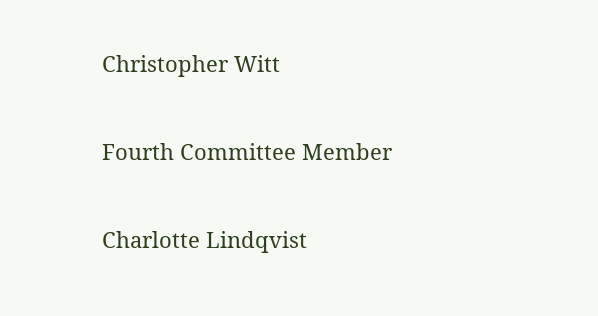Christopher Witt

Fourth Committee Member

Charlotte Lindqvist